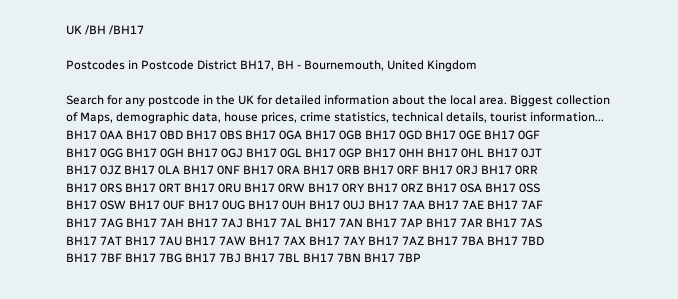UK /BH /BH17

Postcodes in Postcode District BH17, BH - Bournemouth, United Kingdom

Search for any postcode in the UK for detailed information about the local area. Biggest collection of Maps, demographic data, house prices, crime statistics, technical details, tourist information...
BH17 0AA BH17 0BD BH17 0BS BH17 0GA BH17 0GB BH17 0GD BH17 0GE BH17 0GF
BH17 0GG BH17 0GH BH17 0GJ BH17 0GL BH17 0GP BH17 0HH BH17 0HL BH17 0JT
BH17 0JZ BH17 0LA BH17 0NF BH17 0RA BH17 0RB BH17 0RF BH17 0RJ BH17 0RR
BH17 0RS BH17 0RT BH17 0RU BH17 0RW BH17 0RY BH17 0RZ BH17 0SA BH17 0SS
BH17 0SW BH17 0UF BH17 0UG BH17 0UH BH17 0UJ BH17 7AA BH17 7AE BH17 7AF
BH17 7AG BH17 7AH BH17 7AJ BH17 7AL BH17 7AN BH17 7AP BH17 7AR BH17 7AS
BH17 7AT BH17 7AU BH17 7AW BH17 7AX BH17 7AY BH17 7AZ BH17 7BA BH17 7BD
BH17 7BF BH17 7BG BH17 7BJ BH17 7BL BH17 7BN BH17 7BP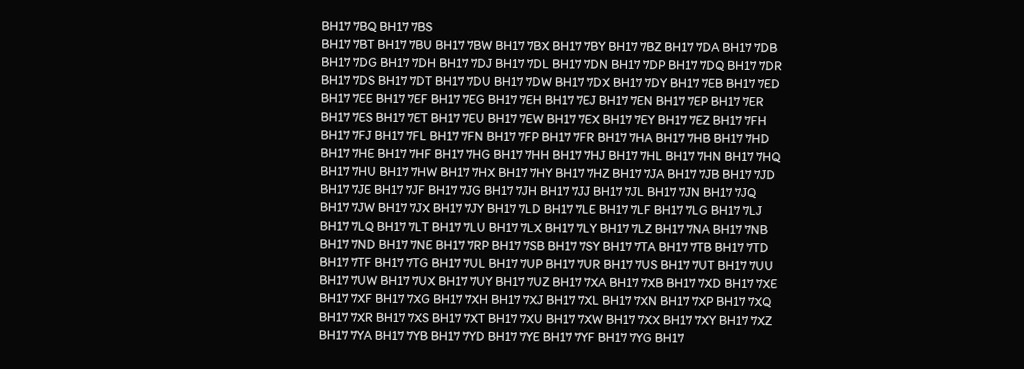BH17 7BQ BH17 7BS
BH17 7BT BH17 7BU BH17 7BW BH17 7BX BH17 7BY BH17 7BZ BH17 7DA BH17 7DB
BH17 7DG BH17 7DH BH17 7DJ BH17 7DL BH17 7DN BH17 7DP BH17 7DQ BH17 7DR
BH17 7DS BH17 7DT BH17 7DU BH17 7DW BH17 7DX BH17 7DY BH17 7EB BH17 7ED
BH17 7EE BH17 7EF BH17 7EG BH17 7EH BH17 7EJ BH17 7EN BH17 7EP BH17 7ER
BH17 7ES BH17 7ET BH17 7EU BH17 7EW BH17 7EX BH17 7EY BH17 7EZ BH17 7FH
BH17 7FJ BH17 7FL BH17 7FN BH17 7FP BH17 7FR BH17 7HA BH17 7HB BH17 7HD
BH17 7HE BH17 7HF BH17 7HG BH17 7HH BH17 7HJ BH17 7HL BH17 7HN BH17 7HQ
BH17 7HU BH17 7HW BH17 7HX BH17 7HY BH17 7HZ BH17 7JA BH17 7JB BH17 7JD
BH17 7JE BH17 7JF BH17 7JG BH17 7JH BH17 7JJ BH17 7JL BH17 7JN BH17 7JQ
BH17 7JW BH17 7JX BH17 7JY BH17 7LD BH17 7LE BH17 7LF BH17 7LG BH17 7LJ
BH17 7LQ BH17 7LT BH17 7LU BH17 7LX BH17 7LY BH17 7LZ BH17 7NA BH17 7NB
BH17 7ND BH17 7NE BH17 7RP BH17 7SB BH17 7SY BH17 7TA BH17 7TB BH17 7TD
BH17 7TF BH17 7TG BH17 7UL BH17 7UP BH17 7UR BH17 7US BH17 7UT BH17 7UU
BH17 7UW BH17 7UX BH17 7UY BH17 7UZ BH17 7XA BH17 7XB BH17 7XD BH17 7XE
BH17 7XF BH17 7XG BH17 7XH BH17 7XJ BH17 7XL BH17 7XN BH17 7XP BH17 7XQ
BH17 7XR BH17 7XS BH17 7XT BH17 7XU BH17 7XW BH17 7XX BH17 7XY BH17 7XZ
BH17 7YA BH17 7YB BH17 7YD BH17 7YE BH17 7YF BH17 7YG BH17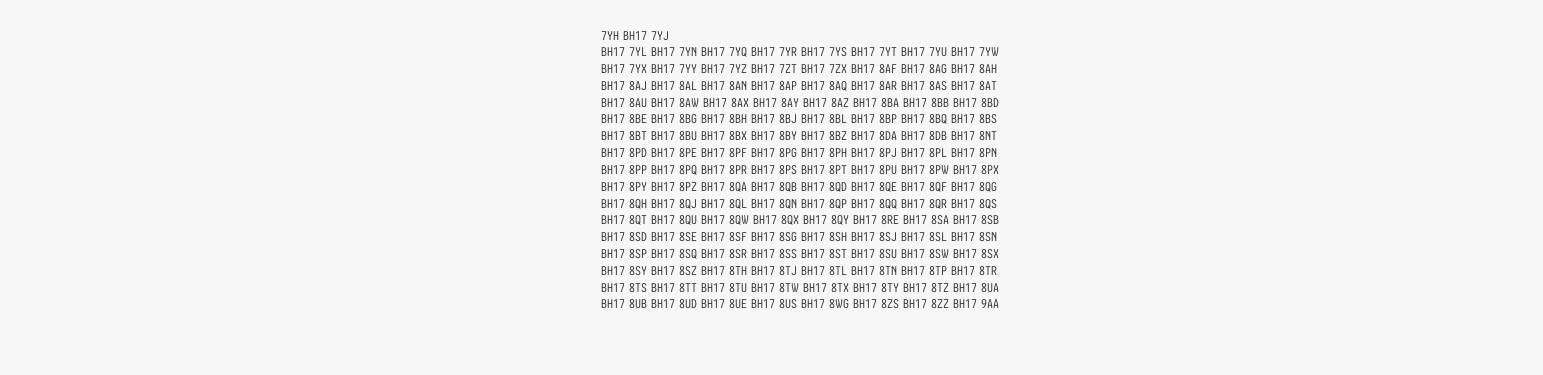7YH BH17 7YJ
BH17 7YL BH17 7YN BH17 7YQ BH17 7YR BH17 7YS BH17 7YT BH17 7YU BH17 7YW
BH17 7YX BH17 7YY BH17 7YZ BH17 7ZT BH17 7ZX BH17 8AF BH17 8AG BH17 8AH
BH17 8AJ BH17 8AL BH17 8AN BH17 8AP BH17 8AQ BH17 8AR BH17 8AS BH17 8AT
BH17 8AU BH17 8AW BH17 8AX BH17 8AY BH17 8AZ BH17 8BA BH17 8BB BH17 8BD
BH17 8BE BH17 8BG BH17 8BH BH17 8BJ BH17 8BL BH17 8BP BH17 8BQ BH17 8BS
BH17 8BT BH17 8BU BH17 8BX BH17 8BY BH17 8BZ BH17 8DA BH17 8DB BH17 8NT
BH17 8PD BH17 8PE BH17 8PF BH17 8PG BH17 8PH BH17 8PJ BH17 8PL BH17 8PN
BH17 8PP BH17 8PQ BH17 8PR BH17 8PS BH17 8PT BH17 8PU BH17 8PW BH17 8PX
BH17 8PY BH17 8PZ BH17 8QA BH17 8QB BH17 8QD BH17 8QE BH17 8QF BH17 8QG
BH17 8QH BH17 8QJ BH17 8QL BH17 8QN BH17 8QP BH17 8QQ BH17 8QR BH17 8QS
BH17 8QT BH17 8QU BH17 8QW BH17 8QX BH17 8QY BH17 8RE BH17 8SA BH17 8SB
BH17 8SD BH17 8SE BH17 8SF BH17 8SG BH17 8SH BH17 8SJ BH17 8SL BH17 8SN
BH17 8SP BH17 8SQ BH17 8SR BH17 8SS BH17 8ST BH17 8SU BH17 8SW BH17 8SX
BH17 8SY BH17 8SZ BH17 8TH BH17 8TJ BH17 8TL BH17 8TN BH17 8TP BH17 8TR
BH17 8TS BH17 8TT BH17 8TU BH17 8TW BH17 8TX BH17 8TY BH17 8TZ BH17 8UA
BH17 8UB BH17 8UD BH17 8UE BH17 8US BH17 8WG BH17 8ZS BH17 8ZZ BH17 9AA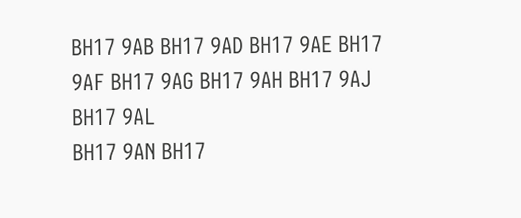BH17 9AB BH17 9AD BH17 9AE BH17 9AF BH17 9AG BH17 9AH BH17 9AJ BH17 9AL
BH17 9AN BH17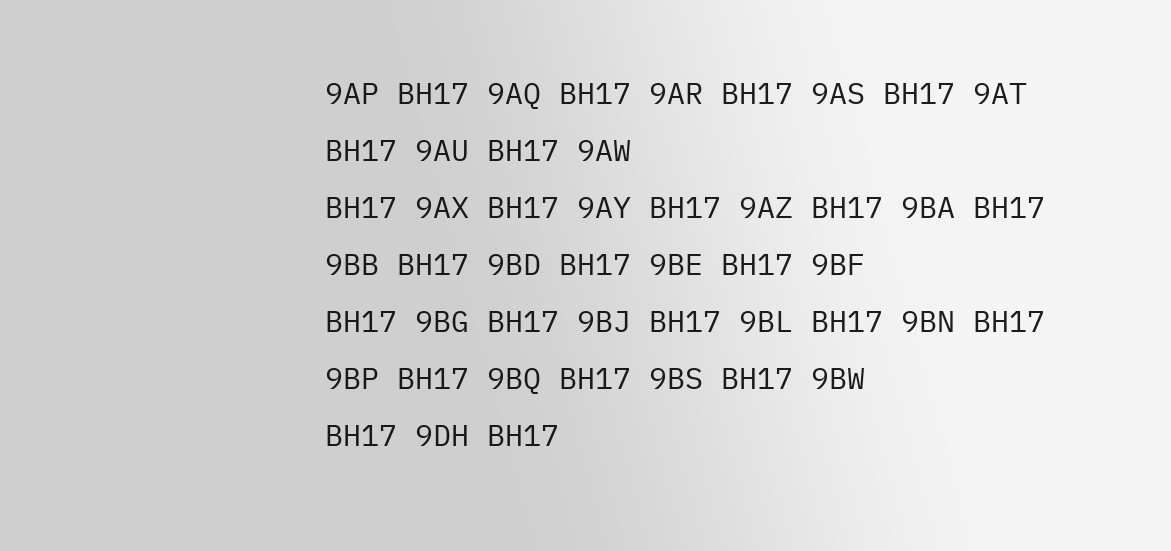9AP BH17 9AQ BH17 9AR BH17 9AS BH17 9AT BH17 9AU BH17 9AW
BH17 9AX BH17 9AY BH17 9AZ BH17 9BA BH17 9BB BH17 9BD BH17 9BE BH17 9BF
BH17 9BG BH17 9BJ BH17 9BL BH17 9BN BH17 9BP BH17 9BQ BH17 9BS BH17 9BW
BH17 9DH BH17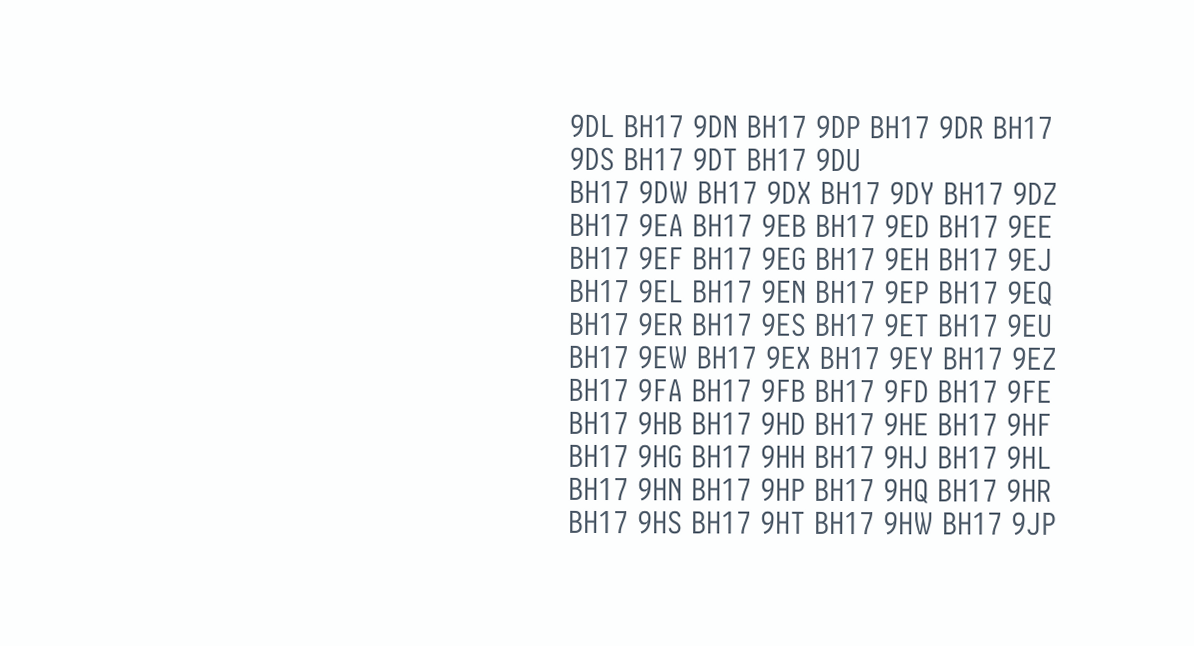9DL BH17 9DN BH17 9DP BH17 9DR BH17 9DS BH17 9DT BH17 9DU
BH17 9DW BH17 9DX BH17 9DY BH17 9DZ BH17 9EA BH17 9EB BH17 9ED BH17 9EE
BH17 9EF BH17 9EG BH17 9EH BH17 9EJ BH17 9EL BH17 9EN BH17 9EP BH17 9EQ
BH17 9ER BH17 9ES BH17 9ET BH17 9EU BH17 9EW BH17 9EX BH17 9EY BH17 9EZ
BH17 9FA BH17 9FB BH17 9FD BH17 9FE BH17 9HB BH17 9HD BH17 9HE BH17 9HF
BH17 9HG BH17 9HH BH17 9HJ BH17 9HL BH17 9HN BH17 9HP BH17 9HQ BH17 9HR
BH17 9HS BH17 9HT BH17 9HW BH17 9JP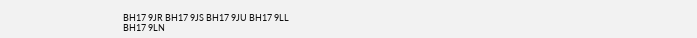BH17 9JR BH17 9JS BH17 9JU BH17 9LL
BH17 9LN